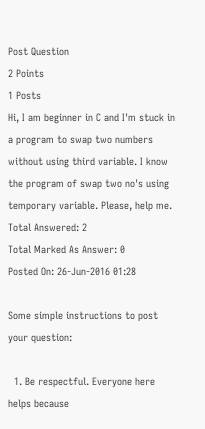Post Question
2 Points
1 Posts
Hi, I am beginner in C and I'm stuck in a program to swap two numbers without using third variable. I know the program of swap two no's using temporary variable. Please, help me.
Total Answered: 2
Total Marked As Answer: 0
Posted On: 26-Jun-2016 01:28

Some simple instructions to post your question:

  1. Be respectful. Everyone here helps because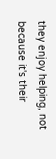they enjoy helping, not because it's their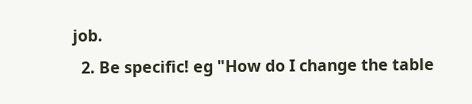job.
  2. Be specific! eg "How do I change the table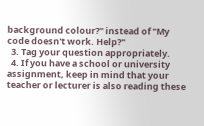background colour?" instead of "My code doesn't work. Help?"
  3. Tag your question appropriately.
  4. If you have a school or university assignment, keep in mind that your teacher or lecturer is also reading these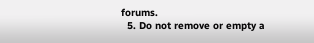forums.
  5. Do not remove or empty a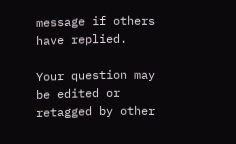message if others have replied.

Your question may be edited or retagged by other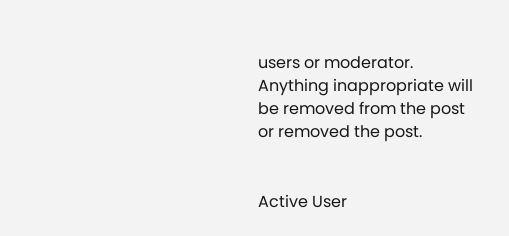users or moderator. Anything inappropriate will be removed from the post or removed the post.


Active User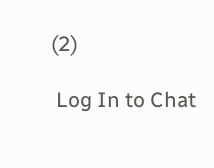(2)

 Log In to Chat